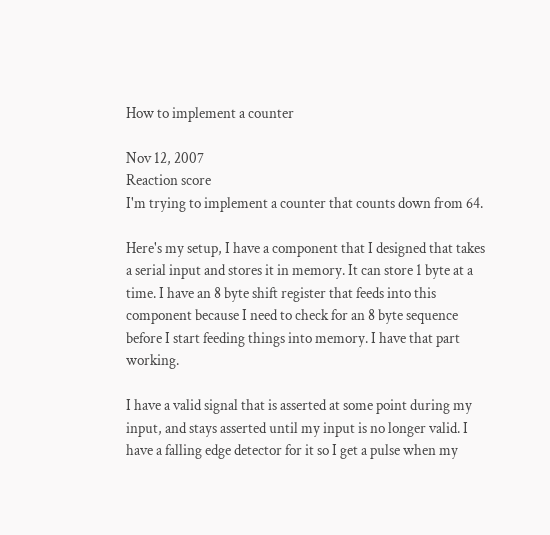How to implement a counter

Nov 12, 2007
Reaction score
I'm trying to implement a counter that counts down from 64.

Here's my setup, I have a component that I designed that takes a serial input and stores it in memory. It can store 1 byte at a time. I have an 8 byte shift register that feeds into this component because I need to check for an 8 byte sequence before I start feeding things into memory. I have that part working.

I have a valid signal that is asserted at some point during my input, and stays asserted until my input is no longer valid. I have a falling edge detector for it so I get a pulse when my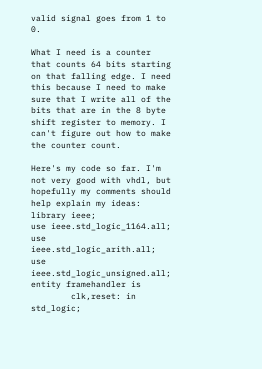valid signal goes from 1 to 0.

What I need is a counter that counts 64 bits starting on that falling edge. I need this because I need to make sure that I write all of the bits that are in the 8 byte shift register to memory. I can't figure out how to make the counter count.

Here's my code so far. I'm not very good with vhdl, but hopefully my comments should help explain my ideas:
library ieee;
use ieee.std_logic_1164.all;
use ieee.std_logic_arith.all;
use ieee.std_logic_unsigned.all;
entity framehandler is
        clk,reset: in std_logic;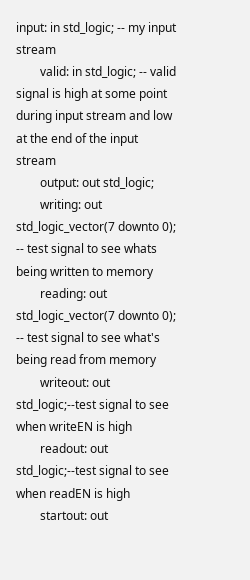input: in std_logic; -- my input stream
        valid: in std_logic; -- valid signal is high at some point during input stream and low at the end of the input stream
        output: out std_logic;
        writing: out std_logic_vector(7 downto 0); -- test signal to see whats being written to memory
        reading: out std_logic_vector(7 downto 0); -- test signal to see what's being read from memory
        writeout: out std_logic;--test signal to see when writeEN is high
        readout: out std_logic;--test signal to see when readEN is high
        startout: out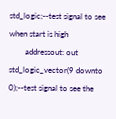std_logic;--test signal to see when start is high
        addressout: out std_logic_vector(9 downto 0);--test signal to see the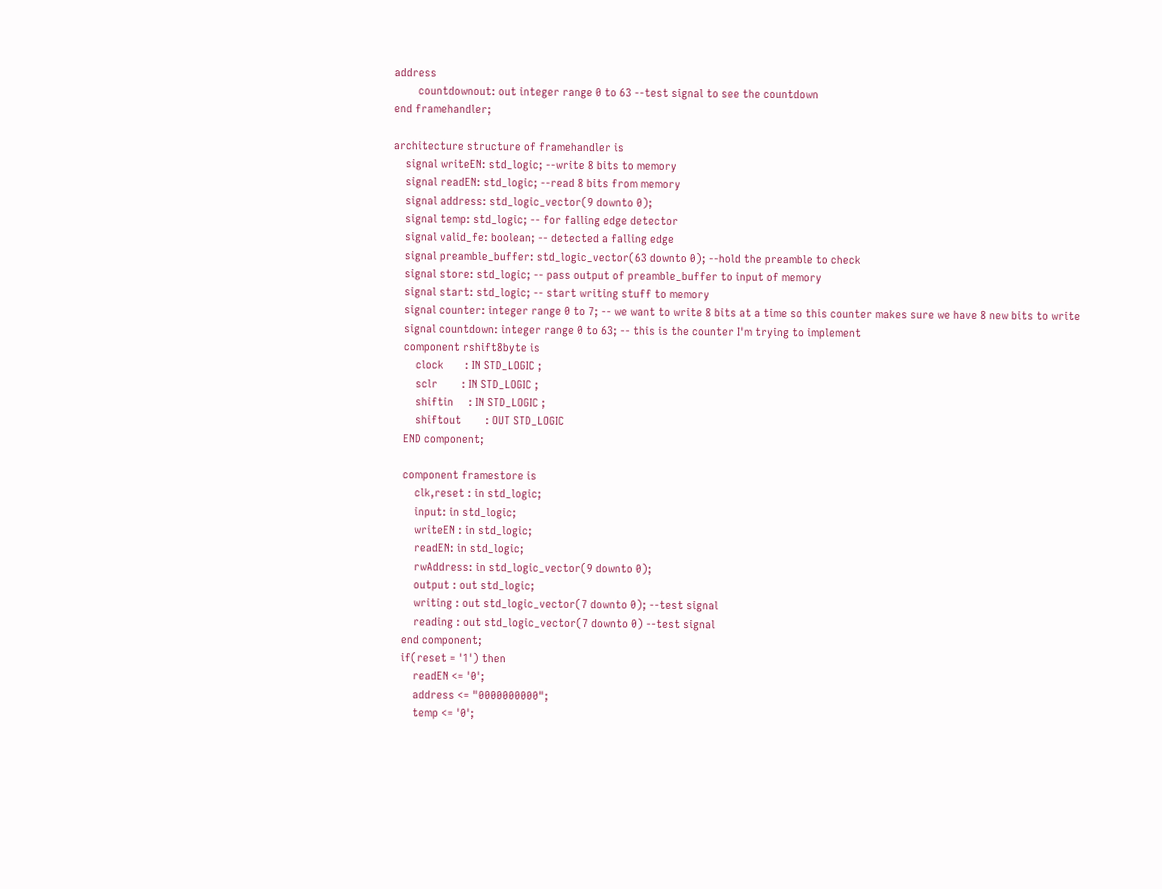address
        countdownout: out integer range 0 to 63 --test signal to see the countdown
end framehandler;

architecture structure of framehandler is
    signal writeEN: std_logic; --write 8 bits to memory
    signal readEN: std_logic; --read 8 bits from memory
    signal address: std_logic_vector(9 downto 0);
    signal temp: std_logic; -- for falling edge detector
    signal valid_fe: boolean; -- detected a falling edge
    signal preamble_buffer: std_logic_vector(63 downto 0); --hold the preamble to check
    signal store: std_logic; -- pass output of preamble_buffer to input of memory
    signal start: std_logic; -- start writing stuff to memory
    signal counter: integer range 0 to 7; -- we want to write 8 bits at a time so this counter makes sure we have 8 new bits to write
    signal countdown: integer range 0 to 63; -- this is the counter I'm trying to implement
    component rshift8byte is
        clock       : IN STD_LOGIC ;
        sclr        : IN STD_LOGIC ;
        shiftin     : IN STD_LOGIC ;
        shiftout        : OUT STD_LOGIC
    END component;

    component framestore is
        clk,reset : in std_logic;
        input: in std_logic;
        writeEN : in std_logic;
        readEN: in std_logic;
        rwAddress: in std_logic_vector(9 downto 0);
        output : out std_logic;
        writing : out std_logic_vector(7 downto 0); --test signal
        reading : out std_logic_vector(7 downto 0) --test signal
    end component;
    if(reset = '1') then
        readEN <= '0';
        address <= "0000000000";
        temp <= '0';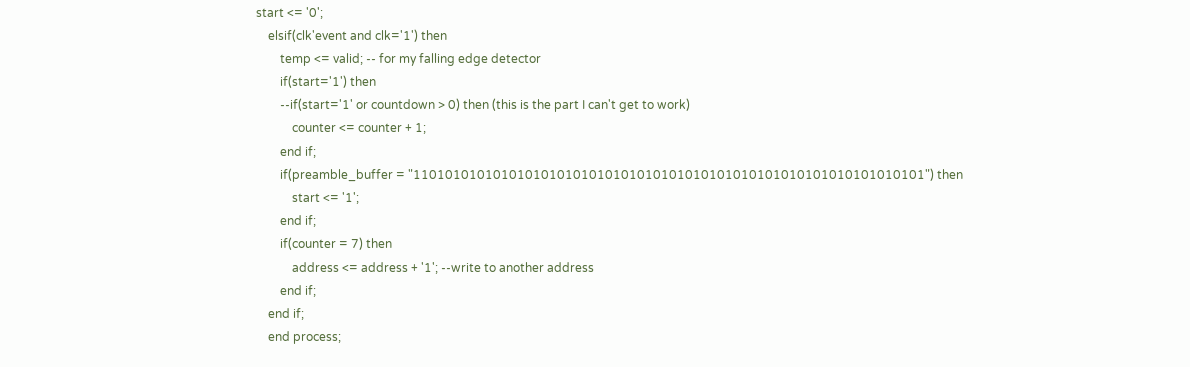start <= '0';
    elsif(clk'event and clk='1') then
        temp <= valid; -- for my falling edge detector
        if(start='1') then
        --if(start='1' or countdown > 0) then (this is the part I can't get to work)
            counter <= counter + 1;
        end if;
        if(preamble_buffer = "1101010101010101010101010101010101010101010101010101010101010101") then
            start <= '1';
        end if;
        if(counter = 7) then
            address <= address + '1'; --write to another address
        end if;
    end if;
    end process;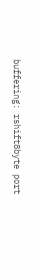buffering: rshift8byte port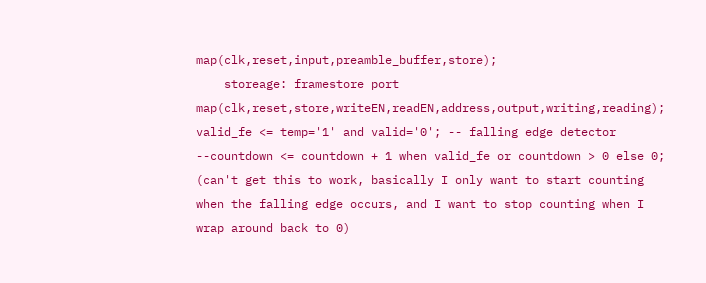map(clk,reset,input,preamble_buffer,store);
    storeage: framestore port map(clk,reset,store,writeEN,readEN,address,output,writing,reading);
valid_fe <= temp='1' and valid='0'; -- falling edge detector
--countdown <= countdown + 1 when valid_fe or countdown > 0 else 0; (can't get this to work, basically I only want to start counting when the falling edge occurs, and I want to stop counting when I wrap around back to 0)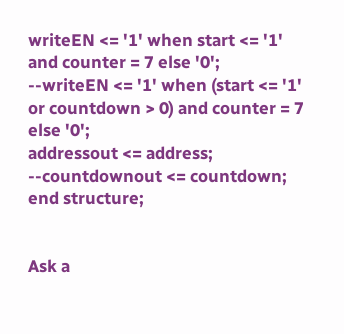writeEN <= '1' when start <= '1' and counter = 7 else '0';
--writeEN <= '1' when (start <= '1' or countdown > 0) and counter = 7 else '0';
addressout <= address;
--countdownout <= countdown;
end structure;


Ask a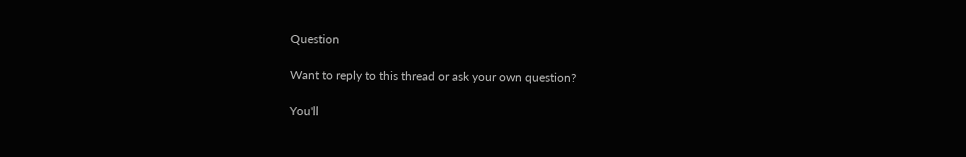Question

Want to reply to this thread or ask your own question?

You'll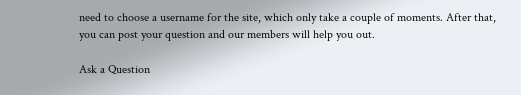need to choose a username for the site, which only take a couple of moments. After that, you can post your question and our members will help you out.

Ask a Question